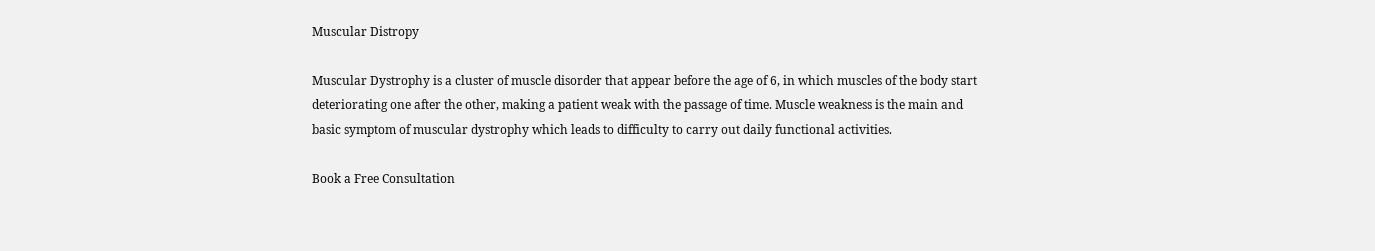Muscular Distropy

Muscular Dystrophy is a cluster of muscle disorder that appear before the age of 6, in which muscles of the body start deteriorating one after the other, making a patient weak with the passage of time. Muscle weakness is the main and basic symptom of muscular dystrophy which leads to difficulty to carry out daily functional activities.

Book a Free Consultation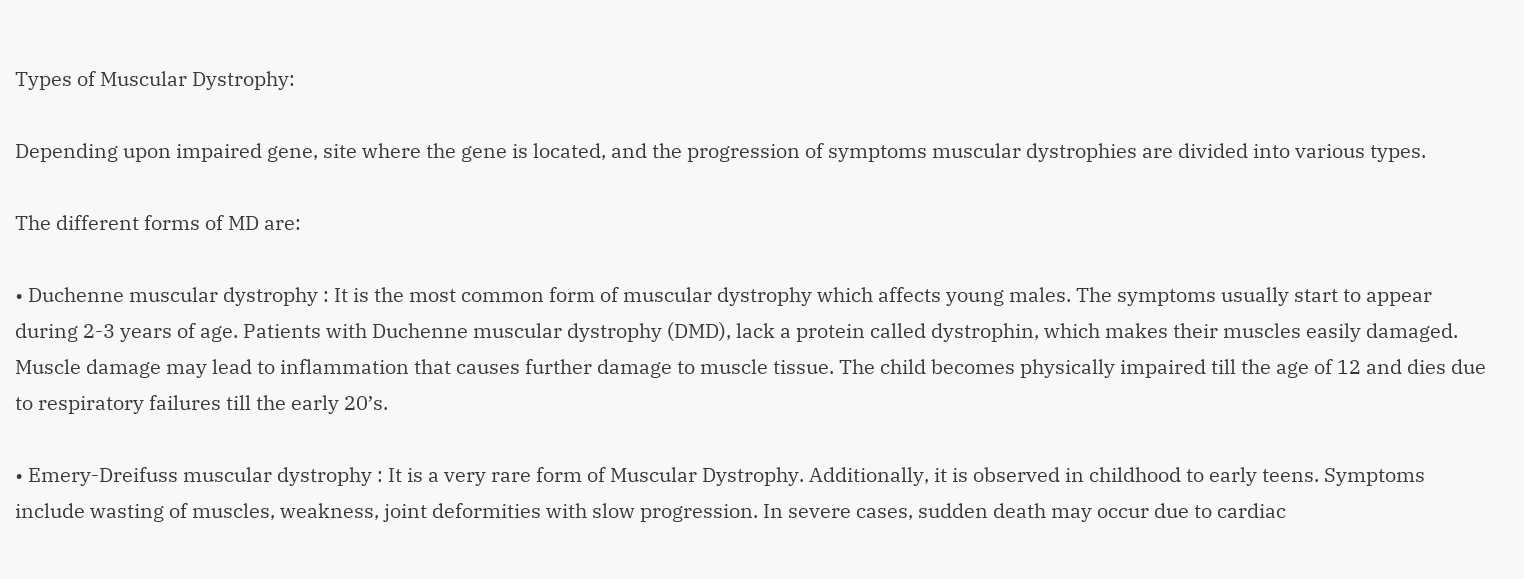Types of Muscular Dystrophy:

Depending upon impaired gene, site where the gene is located, and the progression of symptoms muscular dystrophies are divided into various types.

The different forms of MD are:

• Duchenne muscular dystrophy : It is the most common form of muscular dystrophy which affects young males. The symptoms usually start to appear during 2-3 years of age. Patients with Duchenne muscular dystrophy (DMD), lack a protein called dystrophin, which makes their muscles easily damaged. Muscle damage may lead to inflammation that causes further damage to muscle tissue. The child becomes physically impaired till the age of 12 and dies due to respiratory failures till the early 20’s.

• Emery-Dreifuss muscular dystrophy : It is a very rare form of Muscular Dystrophy. Additionally, it is observed in childhood to early teens. Symptoms include wasting of muscles, weakness, joint deformities with slow progression. In severe cases, sudden death may occur due to cardiac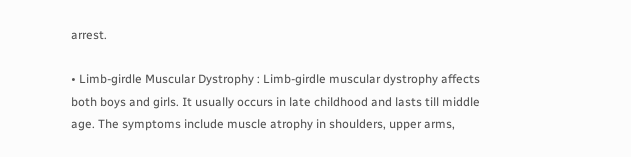arrest.

• Limb-girdle Muscular Dystrophy : Limb-girdle muscular dystrophy affects both boys and girls. It usually occurs in late childhood and lasts till middle age. The symptoms include muscle atrophy in shoulders, upper arms,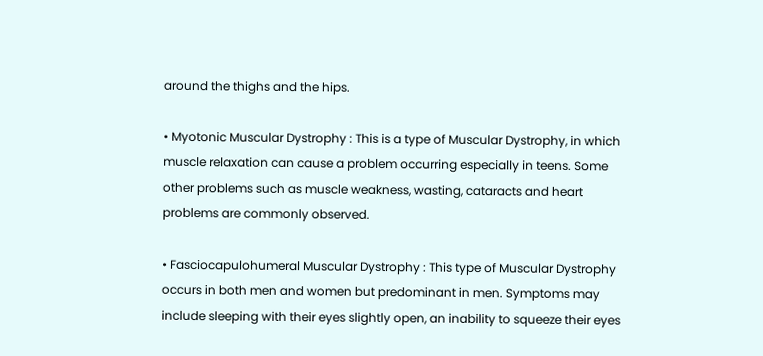around the thighs and the hips.

• Myotonic Muscular Dystrophy : This is a type of Muscular Dystrophy, in which muscle relaxation can cause a problem occurring especially in teens. Some other problems such as muscle weakness, wasting, cataracts and heart problems are commonly observed.

• Fasciocapulohumeral Muscular Dystrophy : This type of Muscular Dystrophy occurs in both men and women but predominant in men. Symptoms may include sleeping with their eyes slightly open, an inability to squeeze their eyes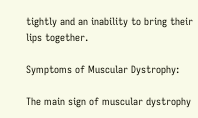tightly and an inability to bring their lips together.

Symptoms of Muscular Dystrophy:

The main sign of muscular dystrophy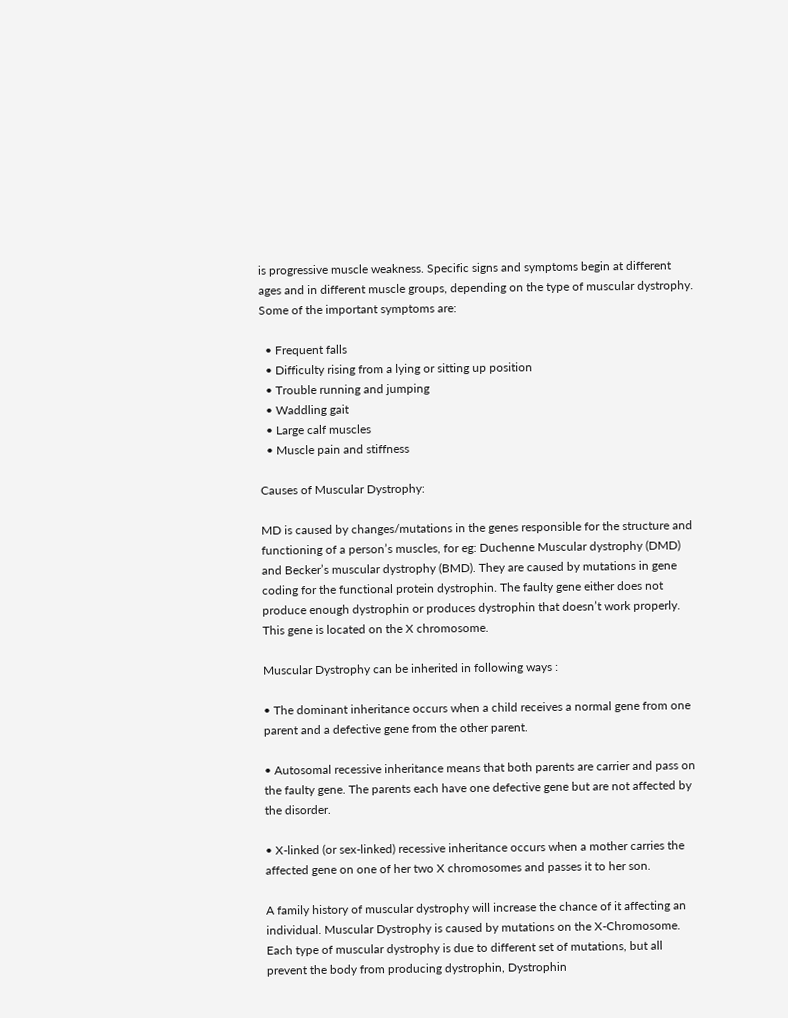is progressive muscle weakness. Specific signs and symptoms begin at different ages and in different muscle groups, depending on the type of muscular dystrophy. Some of the important symptoms are:

  • Frequent falls
  • Difficulty rising from a lying or sitting up position
  • Trouble running and jumping
  • Waddling gait
  • Large calf muscles
  • Muscle pain and stiffness

Causes of Muscular Dystrophy:

MD is caused by changes/mutations in the genes responsible for the structure and functioning of a person’s muscles, for eg: Duchenne Muscular dystrophy (DMD) and Becker’s muscular dystrophy (BMD). They are caused by mutations in gene coding for the functional protein dystrophin. The faulty gene either does not produce enough dystrophin or produces dystrophin that doesn’t work properly. This gene is located on the X chromosome.

Muscular Dystrophy can be inherited in following ways :

• The dominant inheritance occurs when a child receives a normal gene from one parent and a defective gene from the other parent.

• Autosomal recessive inheritance means that both parents are carrier and pass on the faulty gene. The parents each have one defective gene but are not affected by the disorder.

• X-linked (or sex-linked) recessive inheritance occurs when a mother carries the affected gene on one of her two X chromosomes and passes it to her son.

A family history of muscular dystrophy will increase the chance of it affecting an individual. Muscular Dystrophy is caused by mutations on the X-Chromosome. Each type of muscular dystrophy is due to different set of mutations, but all prevent the body from producing dystrophin, Dystrophin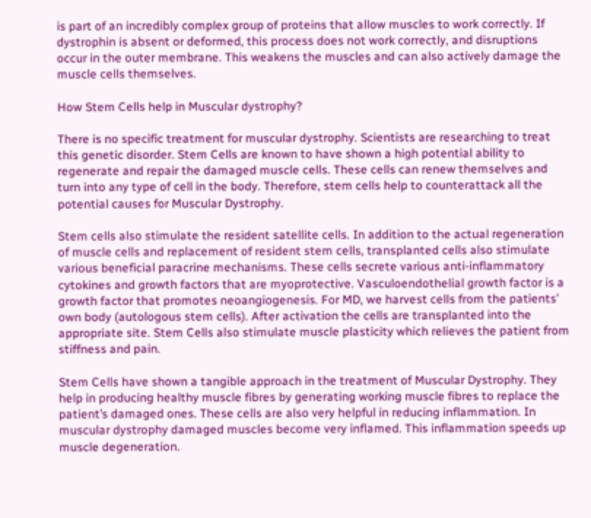is part of an incredibly complex group of proteins that allow muscles to work correctly. If dystrophin is absent or deformed, this process does not work correctly, and disruptions occur in the outer membrane. This weakens the muscles and can also actively damage the muscle cells themselves.

How Stem Cells help in Muscular dystrophy?

There is no specific treatment for muscular dystrophy. Scientists are researching to treat this genetic disorder. Stem Cells are known to have shown a high potential ability to regenerate and repair the damaged muscle cells. These cells can renew themselves and turn into any type of cell in the body. Therefore, stem cells help to counterattack all the potential causes for Muscular Dystrophy.

Stem cells also stimulate the resident satellite cells. In addition to the actual regeneration of muscle cells and replacement of resident stem cells, transplanted cells also stimulate various beneficial paracrine mechanisms. These cells secrete various anti-inflammatory cytokines and growth factors that are myoprotective. Vasculoendothelial growth factor is a growth factor that promotes neoangiogenesis. For MD, we harvest cells from the patients’ own body (autologous stem cells). After activation the cells are transplanted into the appropriate site. Stem Cells also stimulate muscle plasticity which relieves the patient from stiffness and pain.

Stem Cells have shown a tangible approach in the treatment of Muscular Dystrophy. They help in producing healthy muscle fibres by generating working muscle fibres to replace the patient’s damaged ones. These cells are also very helpful in reducing inflammation. In muscular dystrophy damaged muscles become very inflamed. This inflammation speeds up muscle degeneration.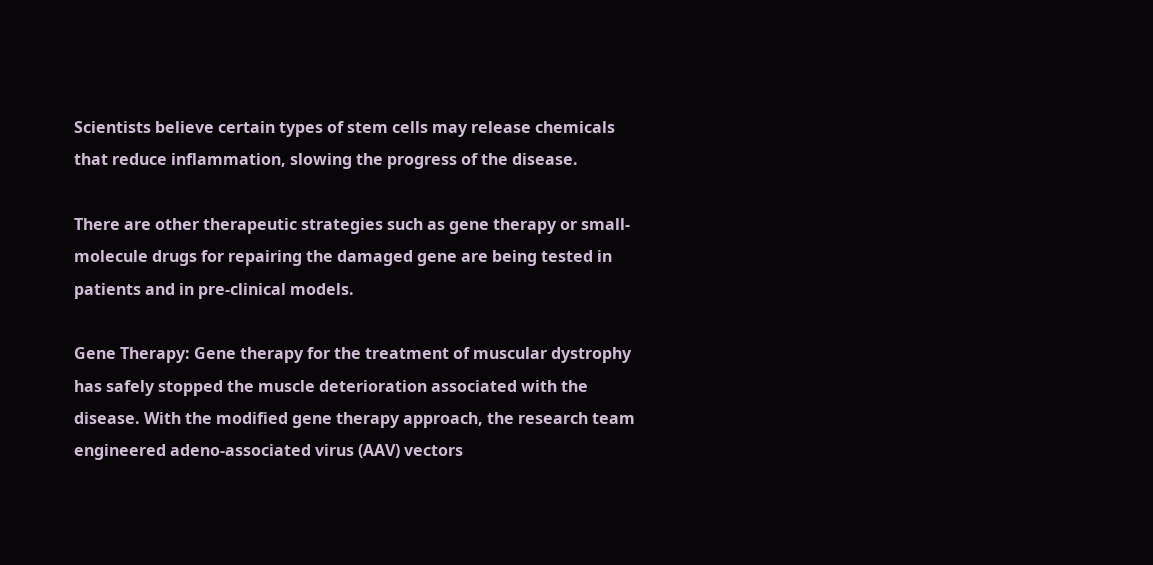Scientists believe certain types of stem cells may release chemicals that reduce inflammation, slowing the progress of the disease.

There are other therapeutic strategies such as gene therapy or small-molecule drugs for repairing the damaged gene are being tested in patients and in pre-clinical models.

Gene Therapy: Gene therapy for the treatment of muscular dystrophy has safely stopped the muscle deterioration associated with the disease. With the modified gene therapy approach, the research team engineered adeno-associated virus (AAV) vectors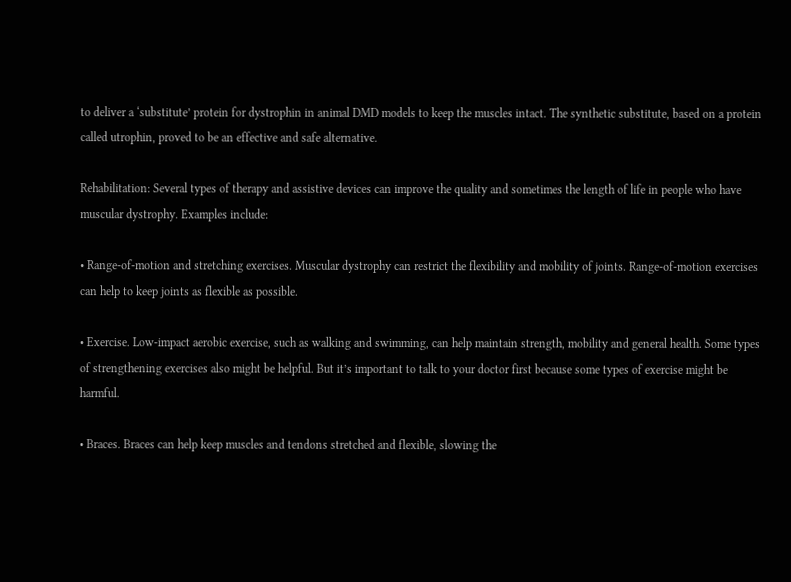to deliver a ‘substitute’ protein for dystrophin in animal DMD models to keep the muscles intact. The synthetic substitute, based on a protein called utrophin, proved to be an effective and safe alternative.

Rehabilitation: Several types of therapy and assistive devices can improve the quality and sometimes the length of life in people who have muscular dystrophy. Examples include:

• Range-of-motion and stretching exercises. Muscular dystrophy can restrict the flexibility and mobility of joints. Range-of-motion exercises can help to keep joints as flexible as possible.

• Exercise. Low-impact aerobic exercise, such as walking and swimming, can help maintain strength, mobility and general health. Some types of strengthening exercises also might be helpful. But it’s important to talk to your doctor first because some types of exercise might be harmful.

• Braces. Braces can help keep muscles and tendons stretched and flexible, slowing the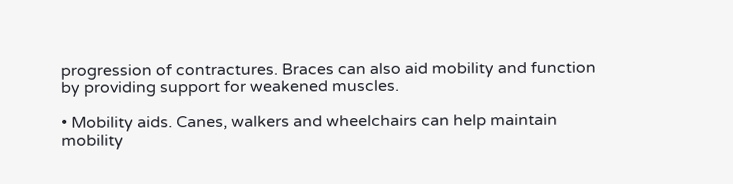progression of contractures. Braces can also aid mobility and function by providing support for weakened muscles.

• Mobility aids. Canes, walkers and wheelchairs can help maintain mobility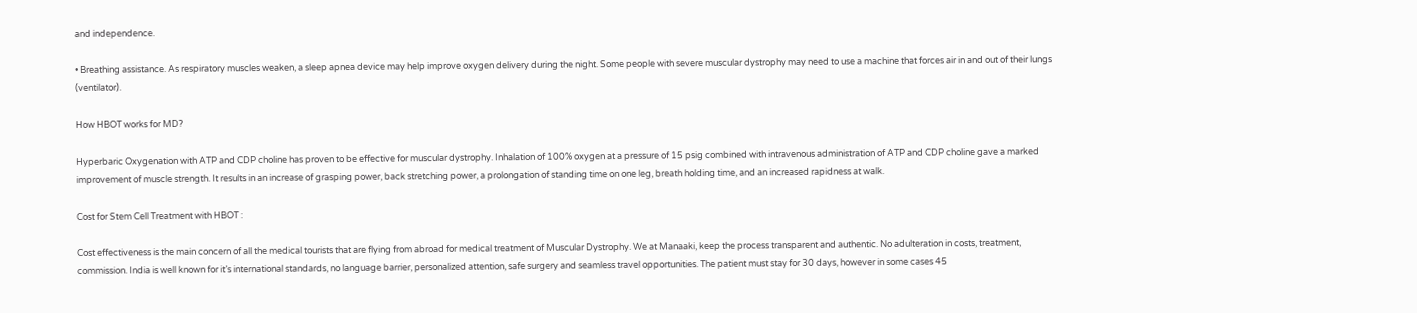and independence.

• Breathing assistance. As respiratory muscles weaken, a sleep apnea device may help improve oxygen delivery during the night. Some people with severe muscular dystrophy may need to use a machine that forces air in and out of their lungs (ventilator).

How HBOT works for MD?

Hyperbaric Oxygenation with ATP and CDP choline has proven to be effective for muscular dystrophy. Inhalation of 100% oxygen at a pressure of 15 psig combined with intravenous administration of ATP and CDP choline gave a marked improvement of muscle strength. It results in an increase of grasping power, back stretching power, a prolongation of standing time on one leg, breath holding time, and an increased rapidness at walk.

Cost for Stem Cell Treatment with HBOT :

Cost effectiveness is the main concern of all the medical tourists that are flying from abroad for medical treatment of Muscular Dystrophy. We at Manaaki, keep the process transparent and authentic. No adulteration in costs, treatment, commission. India is well known for it’s international standards, no language barrier, personalized attention, safe surgery and seamless travel opportunities. The patient must stay for 30 days, however in some cases 45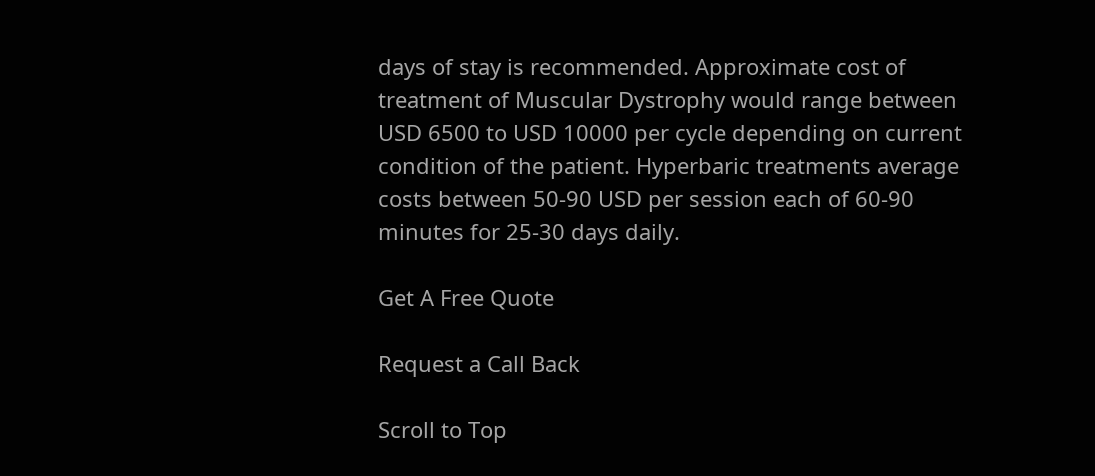days of stay is recommended. Approximate cost of treatment of Muscular Dystrophy would range between USD 6500 to USD 10000 per cycle depending on current condition of the patient. Hyperbaric treatments average costs between 50-90 USD per session each of 60-90 minutes for 25-30 days daily.

Get A Free Quote

Request a Call Back

Scroll to Top